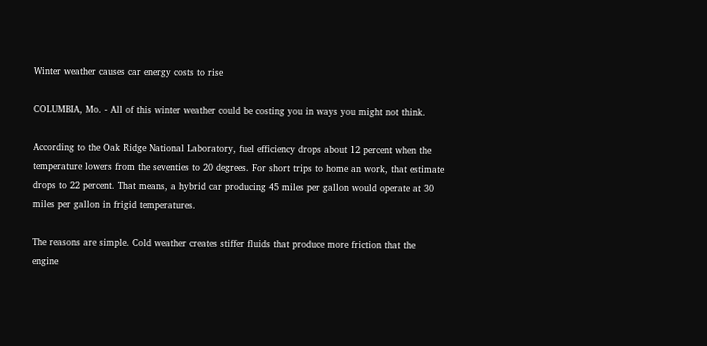Winter weather causes car energy costs to rise

COLUMBIA, Mo. - All of this winter weather could be costing you in ways you might not think.

According to the Oak Ridge National Laboratory, fuel efficiency drops about 12 percent when the temperature lowers from the seventies to 20 degrees. For short trips to home an work, that estimate drops to 22 percent. That means, a hybrid car producing 45 miles per gallon would operate at 30 miles per gallon in frigid temperatures.

The reasons are simple. Cold weather creates stiffer fluids that produce more friction that the engine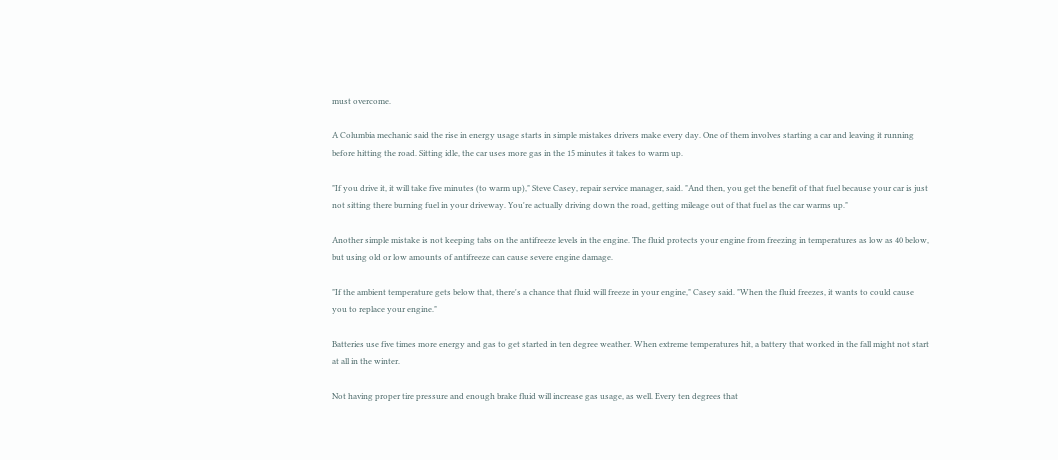must overcome.

A Columbia mechanic said the rise in energy usage starts in simple mistakes drivers make every day. One of them involves starting a car and leaving it running before hitting the road. Sitting idle, the car uses more gas in the 15 minutes it takes to warm up.

"If you drive it, it will take five minutes (to warm up)," Steve Casey, repair service manager, said. "And then, you get the benefit of that fuel because your car is just not sitting there burning fuel in your driveway. You're actually driving down the road, getting mileage out of that fuel as the car warms up."

Another simple mistake is not keeping tabs on the antifreeze levels in the engine. The fluid protects your engine from freezing in temperatures as low as 40 below, but using old or low amounts of antifreeze can cause severe engine damage.

"If the ambient temperature gets below that, there's a chance that fluid will freeze in your engine," Casey said. "When the fluid freezes, it wants to could cause you to replace your engine."

Batteries use five times more energy and gas to get started in ten degree weather. When extreme temperatures hit, a battery that worked in the fall might not start at all in the winter.

Not having proper tire pressure and enough brake fluid will increase gas usage, as well. Every ten degrees that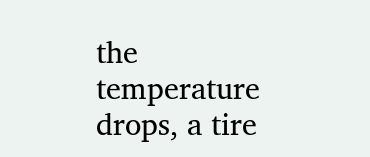the temperature drops, a tire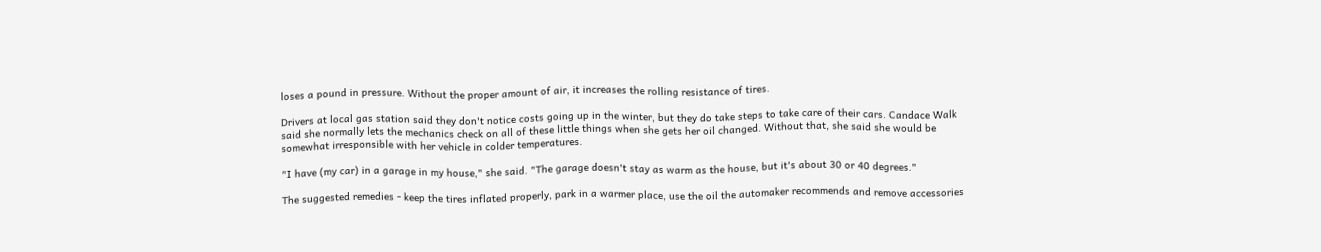loses a pound in pressure. Without the proper amount of air, it increases the rolling resistance of tires.

Drivers at local gas station said they don't notice costs going up in the winter, but they do take steps to take care of their cars. Candace Walk said she normally lets the mechanics check on all of these little things when she gets her oil changed. Without that, she said she would be somewhat irresponsible with her vehicle in colder temperatures.

"I have (my car) in a garage in my house," she said. "The garage doesn't stay as warm as the house, but it's about 30 or 40 degrees."

The suggested remedies - keep the tires inflated properly, park in a warmer place, use the oil the automaker recommends and remove accessories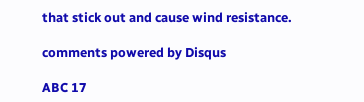that stick out and cause wind resistance.

comments powered by Disqus

ABC 17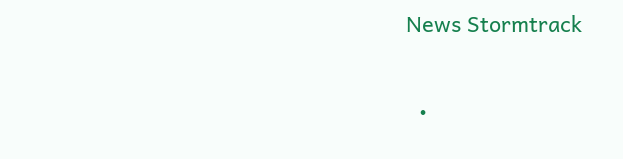News Stormtrack

  •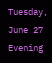Tuesday, June 27 Evening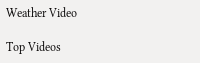Weather Video

Top Videos